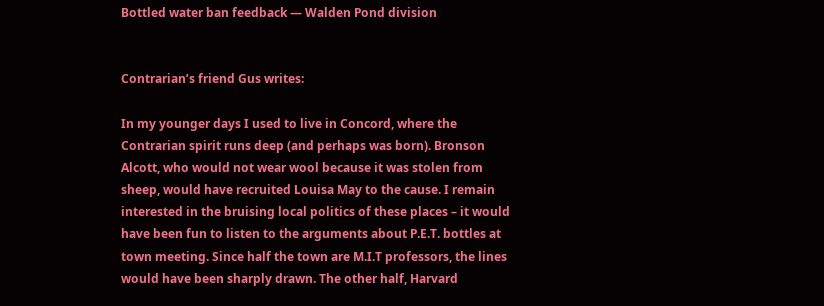Bottled water ban feedback — Walden Pond division


Contrarian’s friend Gus writes:

In my younger days I used to live in Concord, where the Contrarian spirit runs deep (and perhaps was born). Bronson Alcott, who would not wear wool because it was stolen from sheep, would have recruited Louisa May to the cause. I remain interested in the bruising local politics of these places – it would have been fun to listen to the arguments about P.E.T. bottles at town meeting. Since half the town are M.I.T professors, the lines would have been sharply drawn. The other half, Harvard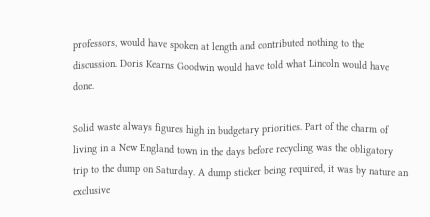professors, would have spoken at length and contributed nothing to the discussion. Doris Kearns Goodwin would have told what Lincoln would have done.

Solid waste always figures high in budgetary priorities. Part of the charm of living in a New England town in the days before recycling was the obligatory trip to the dump on Saturday. A dump sticker being required, it was by nature an exclusive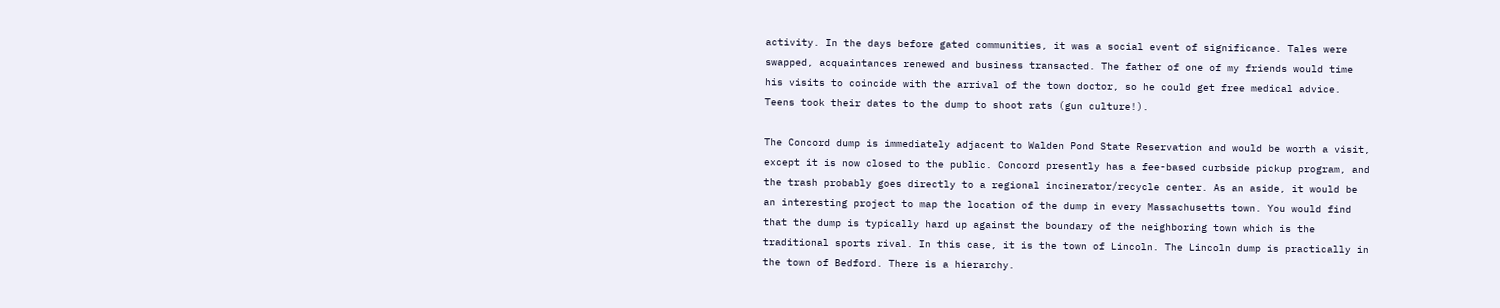activity. In the days before gated communities, it was a social event of significance. Tales were swapped, acquaintances renewed and business transacted. The father of one of my friends would time his visits to coincide with the arrival of the town doctor, so he could get free medical advice. Teens took their dates to the dump to shoot rats (gun culture!).

The Concord dump is immediately adjacent to Walden Pond State Reservation and would be worth a visit, except it is now closed to the public. Concord presently has a fee-based curbside pickup program, and the trash probably goes directly to a regional incinerator/recycle center. As an aside, it would be an interesting project to map the location of the dump in every Massachusetts town. You would find that the dump is typically hard up against the boundary of the neighboring town which is the traditional sports rival. In this case, it is the town of Lincoln. The Lincoln dump is practically in the town of Bedford. There is a hierarchy.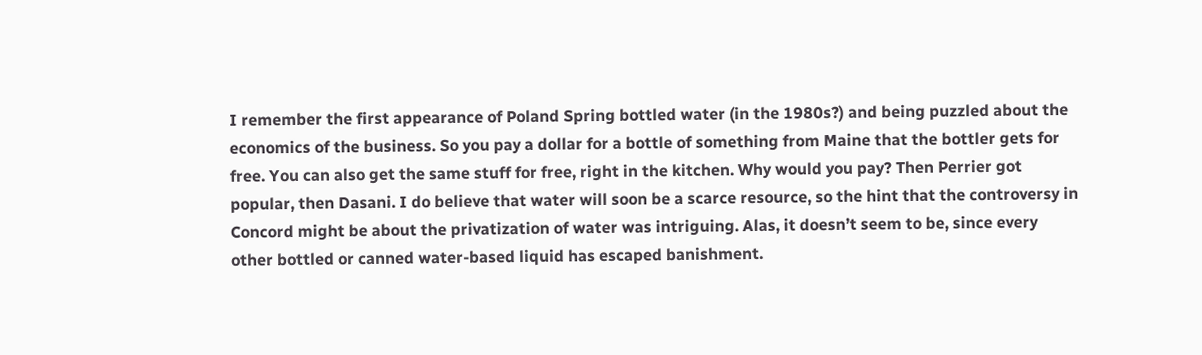I remember the first appearance of Poland Spring bottled water (in the 1980s?) and being puzzled about the economics of the business. So you pay a dollar for a bottle of something from Maine that the bottler gets for free. You can also get the same stuff for free, right in the kitchen. Why would you pay? Then Perrier got popular, then Dasani. I do believe that water will soon be a scarce resource, so the hint that the controversy in Concord might be about the privatization of water was intriguing. Alas, it doesn’t seem to be, since every other bottled or canned water-based liquid has escaped banishment.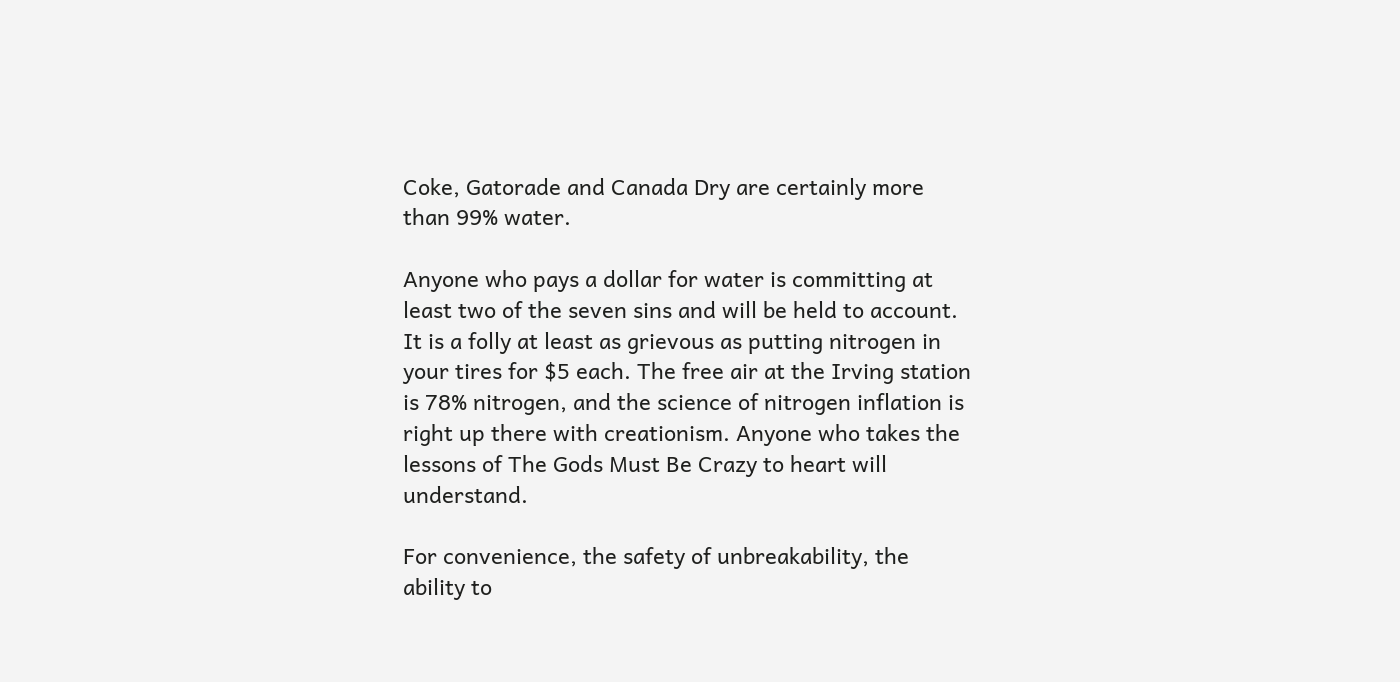Coke, Gatorade and Canada Dry are certainly more than 99% water.

Anyone who pays a dollar for water is committing at least two of the seven sins and will be held to account. It is a folly at least as grievous as putting nitrogen in your tires for $5 each. The free air at the Irving station is 78% nitrogen, and the science of nitrogen inflation is right up there with creationism. Anyone who takes the lessons of The Gods Must Be Crazy to heart will understand.

For convenience, the safety of unbreakability, the ability to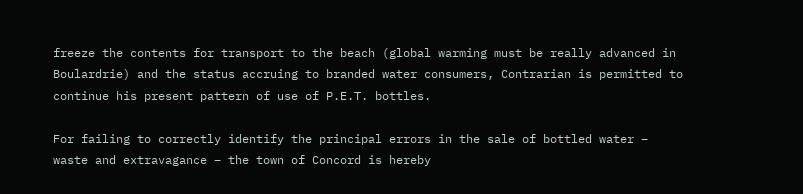freeze the contents for transport to the beach (global warming must be really advanced in Boulardrie) and the status accruing to branded water consumers, Contrarian is permitted to continue his present pattern of use of P.E.T. bottles.

For failing to correctly identify the principal errors in the sale of bottled water – waste and extravagance – the town of Concord is hereby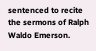sentenced to recite the sermons of Ralph Waldo Emerson.